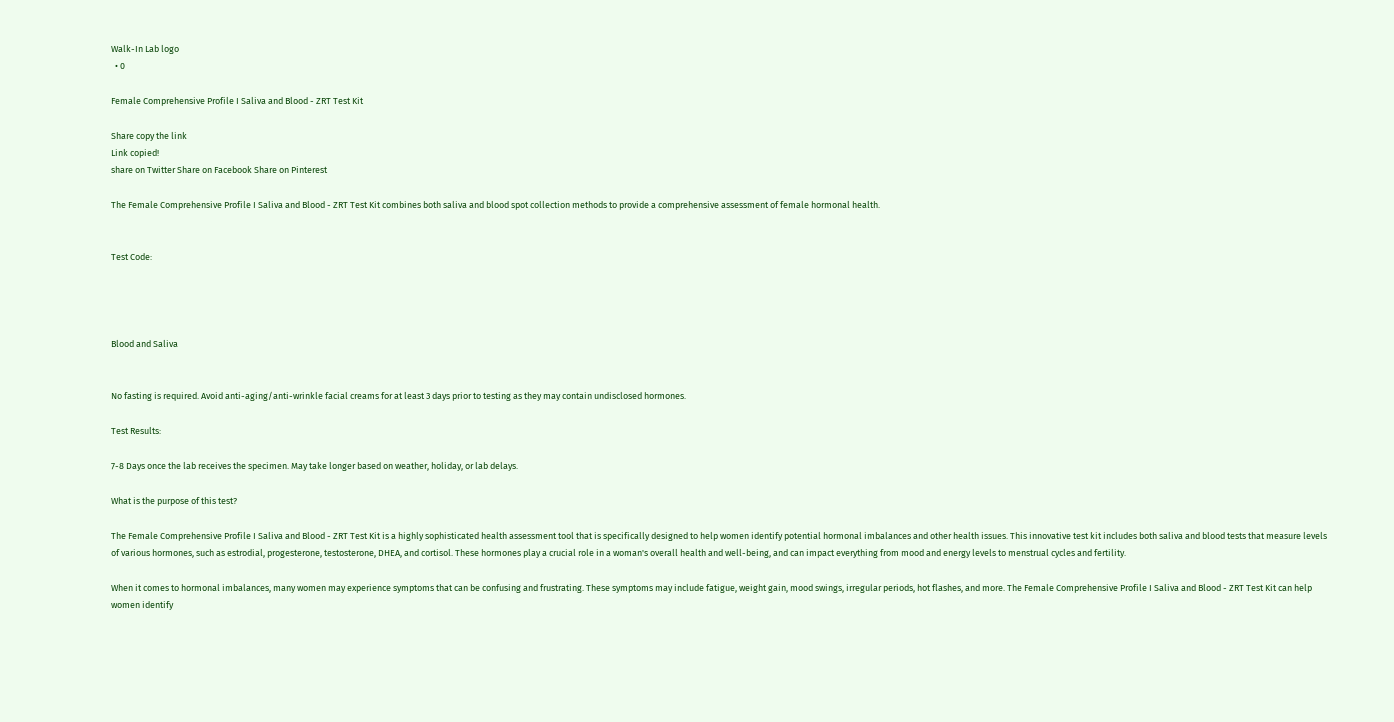Walk-In Lab logo
  • 0

Female Comprehensive Profile I Saliva and Blood - ZRT Test Kit

Share copy the link
Link copied!
share on Twitter Share on Facebook Share on Pinterest

The Female Comprehensive Profile I Saliva and Blood - ZRT Test Kit combines both saliva and blood spot collection methods to provide a comprehensive assessment of female hormonal health.


Test Code:




Blood and Saliva


No fasting is required. Avoid anti-aging/anti-wrinkle facial creams for at least 3 days prior to testing as they may contain undisclosed hormones.

Test Results:

7-8 Days once the lab receives the specimen. May take longer based on weather, holiday, or lab delays.

What is the purpose of this test?

The Female Comprehensive Profile I Saliva and Blood - ZRT Test Kit is a highly sophisticated health assessment tool that is specifically designed to help women identify potential hormonal imbalances and other health issues. This innovative test kit includes both saliva and blood tests that measure levels of various hormones, such as estrodial, progesterone, testosterone, DHEA, and cortisol. These hormones play a crucial role in a woman's overall health and well-being, and can impact everything from mood and energy levels to menstrual cycles and fertility.

When it comes to hormonal imbalances, many women may experience symptoms that can be confusing and frustrating. These symptoms may include fatigue, weight gain, mood swings, irregular periods, hot flashes, and more. The Female Comprehensive Profile I Saliva and Blood - ZRT Test Kit can help women identify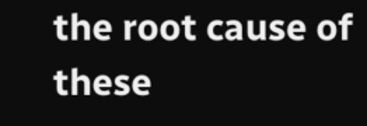the root cause of these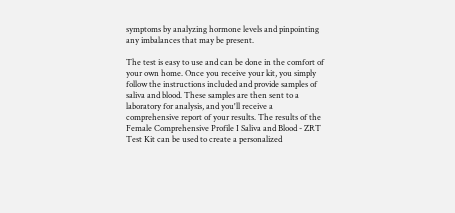symptoms by analyzing hormone levels and pinpointing any imbalances that may be present.

The test is easy to use and can be done in the comfort of your own home. Once you receive your kit, you simply follow the instructions included and provide samples of saliva and blood. These samples are then sent to a laboratory for analysis, and you'll receive a comprehensive report of your results. The results of the Female Comprehensive Profile I Saliva and Blood - ZRT Test Kit can be used to create a personalized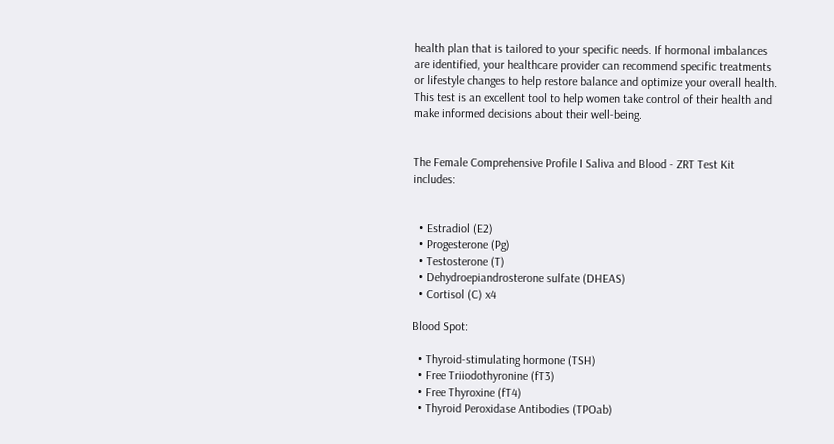health plan that is tailored to your specific needs. If hormonal imbalances are identified, your healthcare provider can recommend specific treatments or lifestyle changes to help restore balance and optimize your overall health. This test is an excellent tool to help women take control of their health and make informed decisions about their well-being.


The Female Comprehensive Profile I Saliva and Blood - ZRT Test Kit includes:


  • Estradiol (E2)
  • Progesterone (Pg)
  • Testosterone (T)
  • Dehydroepiandrosterone sulfate (DHEAS)
  • Cortisol (C) x4

Blood Spot:

  • Thyroid-stimulating hormone (TSH)
  • Free Triiodothyronine (fT3)
  • Free Thyroxine (fT4)
  • Thyroid Peroxidase Antibodies (TPOab)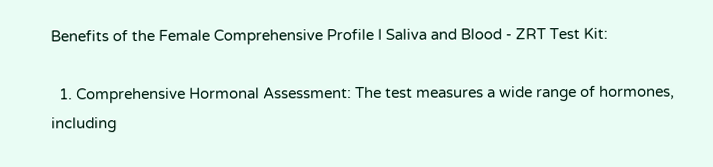Benefits of the Female Comprehensive Profile I Saliva and Blood - ZRT Test Kit:

  1. Comprehensive Hormonal Assessment: The test measures a wide range of hormones, including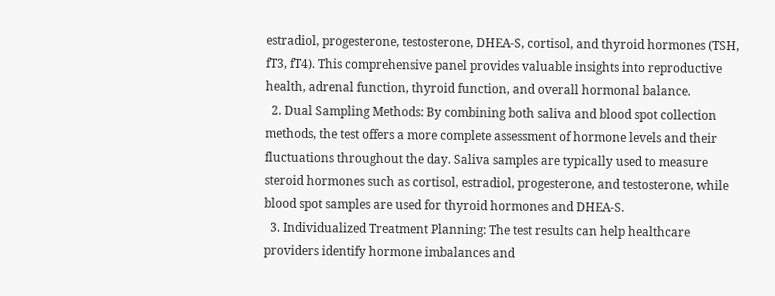estradiol, progesterone, testosterone, DHEA-S, cortisol, and thyroid hormones (TSH, fT3, fT4). This comprehensive panel provides valuable insights into reproductive health, adrenal function, thyroid function, and overall hormonal balance.
  2. Dual Sampling Methods: By combining both saliva and blood spot collection methods, the test offers a more complete assessment of hormone levels and their fluctuations throughout the day. Saliva samples are typically used to measure steroid hormones such as cortisol, estradiol, progesterone, and testosterone, while blood spot samples are used for thyroid hormones and DHEA-S.
  3. Individualized Treatment Planning: The test results can help healthcare providers identify hormone imbalances and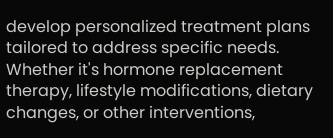develop personalized treatment plans tailored to address specific needs. Whether it's hormone replacement therapy, lifestyle modifications, dietary changes, or other interventions,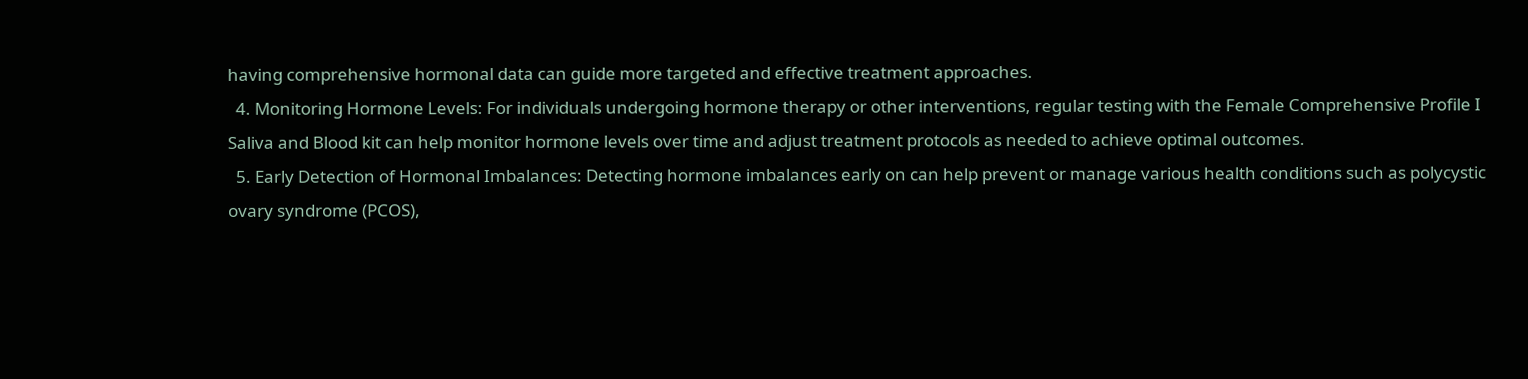having comprehensive hormonal data can guide more targeted and effective treatment approaches.
  4. Monitoring Hormone Levels: For individuals undergoing hormone therapy or other interventions, regular testing with the Female Comprehensive Profile I Saliva and Blood kit can help monitor hormone levels over time and adjust treatment protocols as needed to achieve optimal outcomes.
  5. Early Detection of Hormonal Imbalances: Detecting hormone imbalances early on can help prevent or manage various health conditions such as polycystic ovary syndrome (PCOS),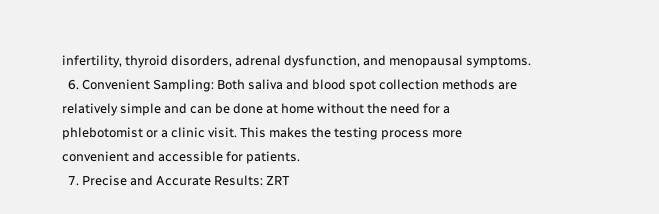infertility, thyroid disorders, adrenal dysfunction, and menopausal symptoms.
  6. Convenient Sampling: Both saliva and blood spot collection methods are relatively simple and can be done at home without the need for a phlebotomist or a clinic visit. This makes the testing process more convenient and accessible for patients.
  7. Precise and Accurate Results: ZRT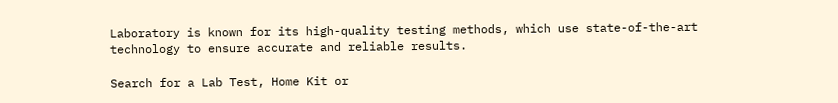Laboratory is known for its high-quality testing methods, which use state-of-the-art technology to ensure accurate and reliable results.

Search for a Lab Test, Home Kit or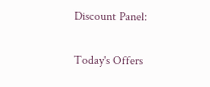Discount Panel:

Today's Offers